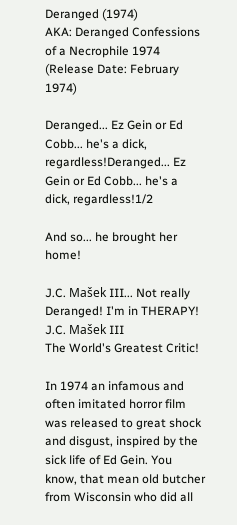Deranged (1974)
AKA: Deranged Confessions of a Necrophile 1974
(Release Date: February 1974)

Deranged... Ez Gein or Ed Cobb... he's a dick, regardless!Deranged... Ez Gein or Ed Cobb... he's a dick, regardless!1/2

And so... he brought her home!

J.C. Mašek III... Not really Deranged! I'm in THERAPY!
J.C. Mašek III
The World's Greatest Critic!

In 1974 an infamous and often imitated horror film was released to great shock and disgust, inspired by the sick life of Ed Gein. You know, that mean old butcher from Wisconsin who did all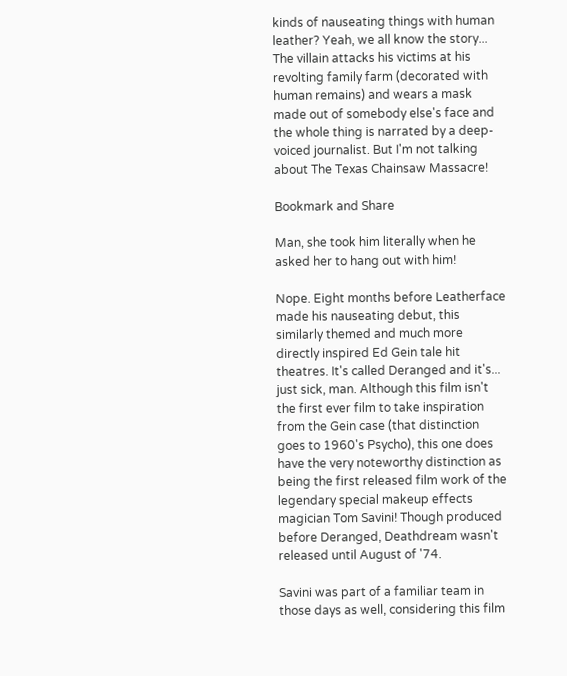kinds of nauseating things with human leather? Yeah, we all know the story... The villain attacks his victims at his revolting family farm (decorated with human remains) and wears a mask made out of somebody else's face and the whole thing is narrated by a deep-voiced journalist. But I'm not talking about The Texas Chainsaw Massacre!

Bookmark and Share

Man, she took him literally when he asked her to hang out with him!

Nope. Eight months before Leatherface made his nauseating debut, this similarly themed and much more directly inspired Ed Gein tale hit theatres. It's called Deranged and it's... just sick, man. Although this film isn't the first ever film to take inspiration from the Gein case (that distinction goes to 1960's Psycho), this one does have the very noteworthy distinction as being the first released film work of the legendary special makeup effects magician Tom Savini! Though produced before Deranged, Deathdream wasn't released until August of '74.

Savini was part of a familiar team in those days as well, considering this film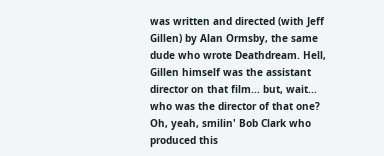was written and directed (with Jeff Gillen) by Alan Ormsby, the same dude who wrote Deathdream. Hell, Gillen himself was the assistant director on that film... but, wait... who was the director of that one? Oh, yeah, smilin' Bob Clark who produced this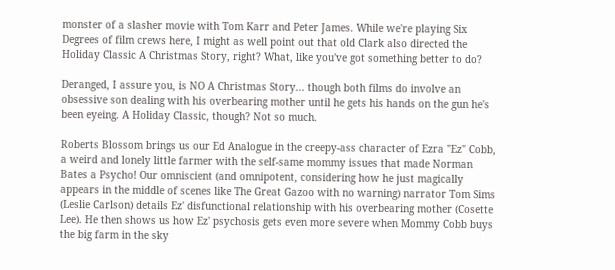monster of a slasher movie with Tom Karr and Peter James. While we're playing Six Degrees of film crews here, I might as well point out that old Clark also directed the Holiday Classic A Christmas Story, right? What, like you've got something better to do?

Deranged, I assure you, is NO A Christmas Story... though both films do involve an obsessive son dealing with his overbearing mother until he gets his hands on the gun he's been eyeing. A Holiday Classic, though? Not so much.

Roberts Blossom brings us our Ed Analogue in the creepy-ass character of Ezra "Ez" Cobb, a weird and lonely little farmer with the self-same mommy issues that made Norman Bates a Psycho! Our omniscient (and omnipotent, considering how he just magically appears in the middle of scenes like The Great Gazoo with no warning) narrator Tom Sims (Leslie Carlson) details Ez' disfunctional relationship with his overbearing mother (Cosette Lee). He then shows us how Ez' psychosis gets even more severe when Mommy Cobb buys the big farm in the sky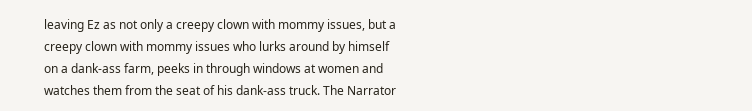leaving Ez as not only a creepy clown with mommy issues, but a creepy clown with mommy issues who lurks around by himself on a dank-ass farm, peeks in through windows at women and watches them from the seat of his dank-ass truck. The Narrator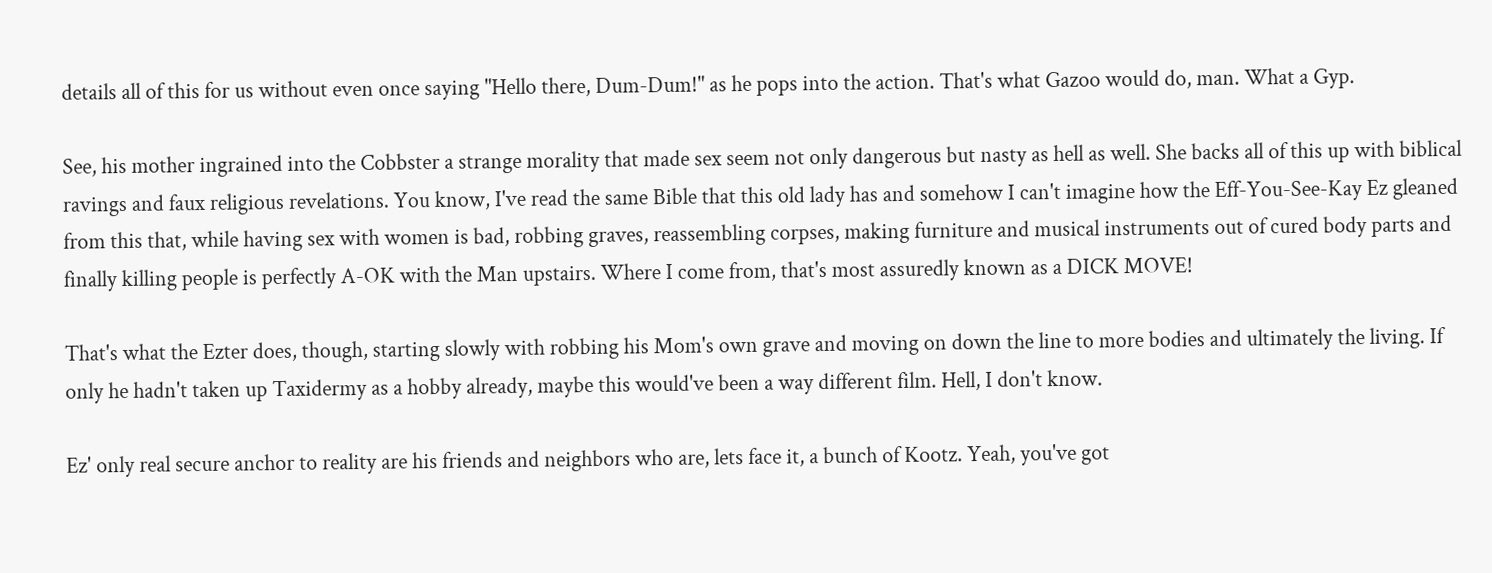details all of this for us without even once saying "Hello there, Dum-Dum!" as he pops into the action. That's what Gazoo would do, man. What a Gyp.

See, his mother ingrained into the Cobbster a strange morality that made sex seem not only dangerous but nasty as hell as well. She backs all of this up with biblical ravings and faux religious revelations. You know, I've read the same Bible that this old lady has and somehow I can't imagine how the Eff-You-See-Kay Ez gleaned from this that, while having sex with women is bad, robbing graves, reassembling corpses, making furniture and musical instruments out of cured body parts and finally killing people is perfectly A-OK with the Man upstairs. Where I come from, that's most assuredly known as a DICK MOVE!

That's what the Ezter does, though, starting slowly with robbing his Mom's own grave and moving on down the line to more bodies and ultimately the living. If only he hadn't taken up Taxidermy as a hobby already, maybe this would've been a way different film. Hell, I don't know.

Ez' only real secure anchor to reality are his friends and neighbors who are, lets face it, a bunch of Kootz. Yeah, you've got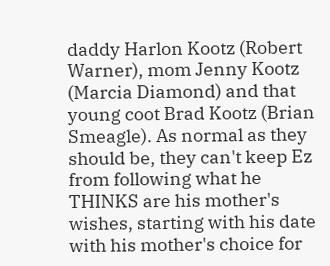daddy Harlon Kootz (Robert Warner), mom Jenny Kootz (Marcia Diamond) and that young coot Brad Kootz (Brian Smeagle). As normal as they should be, they can't keep Ez from following what he THINKS are his mother's wishes, starting with his date with his mother's choice for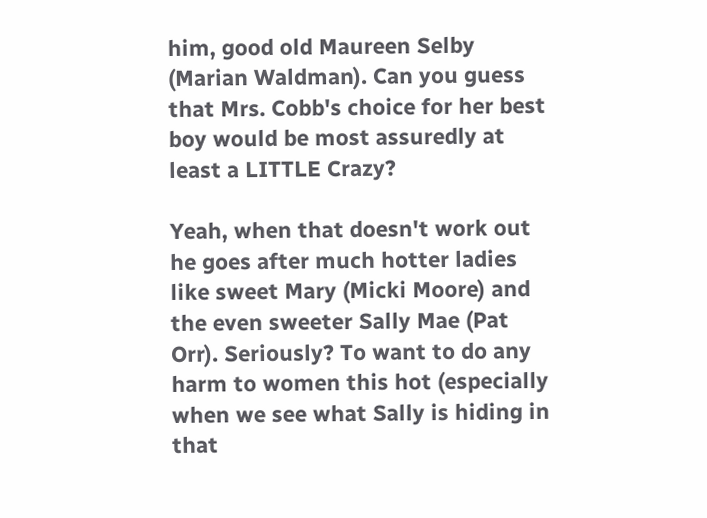him, good old Maureen Selby (Marian Waldman). Can you guess that Mrs. Cobb's choice for her best boy would be most assuredly at least a LITTLE Crazy?

Yeah, when that doesn't work out he goes after much hotter ladies like sweet Mary (Micki Moore) and the even sweeter Sally Mae (Pat Orr). Seriously? To want to do any harm to women this hot (especially when we see what Sally is hiding in that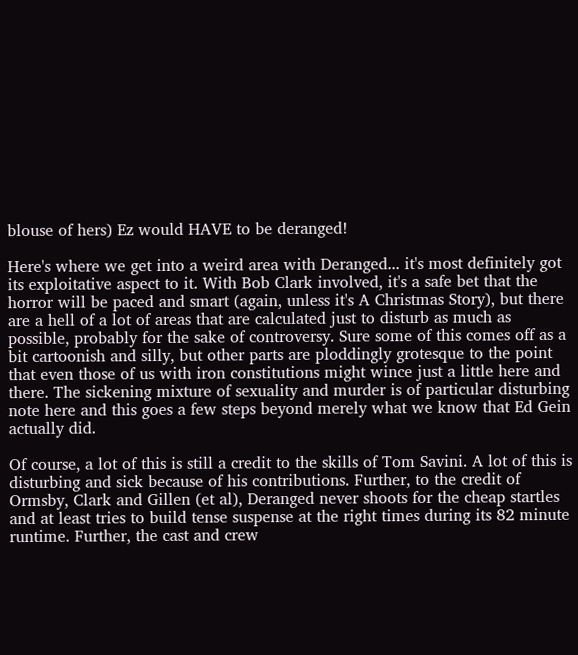blouse of hers) Ez would HAVE to be deranged!

Here's where we get into a weird area with Deranged... it's most definitely got its exploitative aspect to it. With Bob Clark involved, it's a safe bet that the horror will be paced and smart (again, unless it's A Christmas Story), but there are a hell of a lot of areas that are calculated just to disturb as much as possible, probably for the sake of controversy. Sure some of this comes off as a bit cartoonish and silly, but other parts are ploddingly grotesque to the point that even those of us with iron constitutions might wince just a little here and there. The sickening mixture of sexuality and murder is of particular disturbing note here and this goes a few steps beyond merely what we know that Ed Gein actually did.

Of course, a lot of this is still a credit to the skills of Tom Savini. A lot of this is disturbing and sick because of his contributions. Further, to the credit of Ormsby, Clark and Gillen (et al), Deranged never shoots for the cheap startles and at least tries to build tense suspense at the right times during its 82 minute runtime. Further, the cast and crew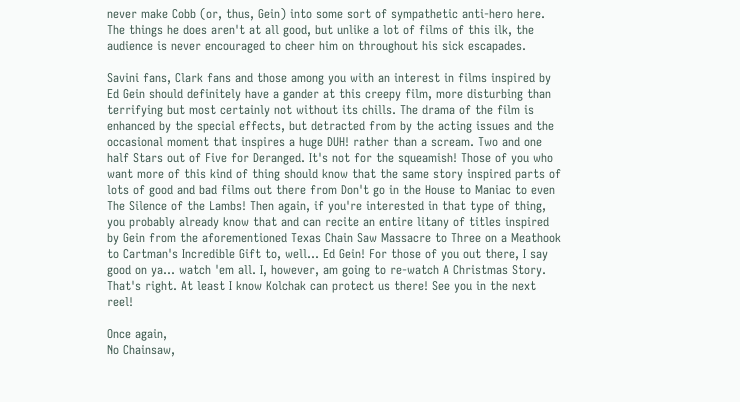never make Cobb (or, thus, Gein) into some sort of sympathetic anti-hero here. The things he does aren't at all good, but unlike a lot of films of this ilk, the audience is never encouraged to cheer him on throughout his sick escapades.

Savini fans, Clark fans and those among you with an interest in films inspired by Ed Gein should definitely have a gander at this creepy film, more disturbing than terrifying but most certainly not without its chills. The drama of the film is enhanced by the special effects, but detracted from by the acting issues and the occasional moment that inspires a huge DUH! rather than a scream. Two and one half Stars out of Five for Deranged. It's not for the squeamish! Those of you who want more of this kind of thing should know that the same story inspired parts of lots of good and bad films out there from Don't go in the House to Maniac to even The Silence of the Lambs! Then again, if you're interested in that type of thing, you probably already know that and can recite an entire litany of titles inspired by Gein from the aforementioned Texas Chain Saw Massacre to Three on a Meathook to Cartman's Incredible Gift to, well... Ed Gein! For those of you out there, I say good on ya... watch 'em all. I, however, am going to re-watch A Christmas Story. That's right. At least I know Kolchak can protect us there! See you in the next reel!

Once again,
No Chainsaw,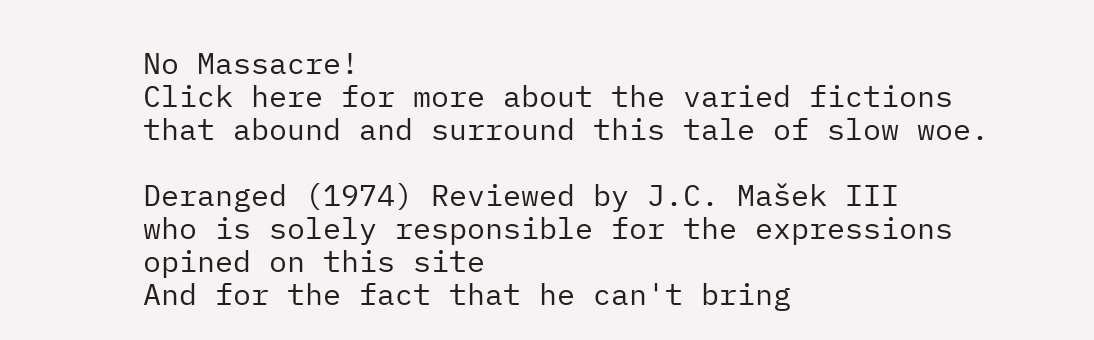No Massacre!
Click here for more about the varied fictions
that abound and surround this tale of slow woe.

Deranged (1974) Reviewed by J.C. Mašek III
who is solely responsible for the expressions opined on this site
And for the fact that he can't bring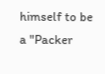himself to be
a "Packer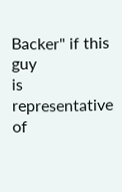Backer" if this guy
is representative of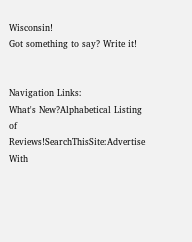Wisconsin!
Got something to say? Write it!


Navigation Links:
What's New?Alphabetical Listing of Reviews!SearchThisSite:Advertise With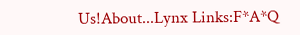Us!About...Lynx Links:F*A*Q